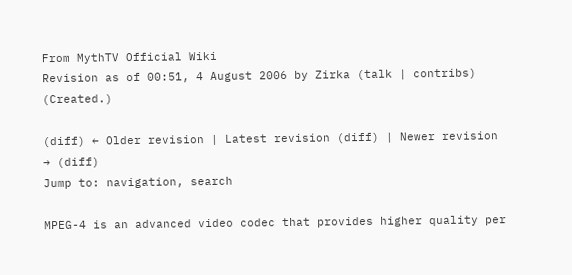From MythTV Official Wiki
Revision as of 00:51, 4 August 2006 by Zirka (talk | contribs) (Created.)

(diff) ← Older revision | Latest revision (diff) | Newer revision → (diff)
Jump to: navigation, search

MPEG-4 is an advanced video codec that provides higher quality per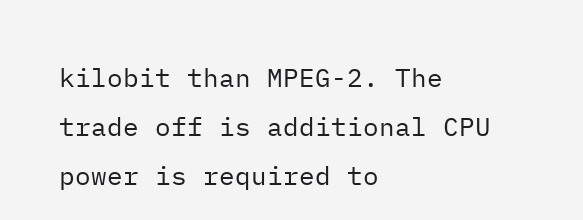kilobit than MPEG-2. The trade off is additional CPU power is required to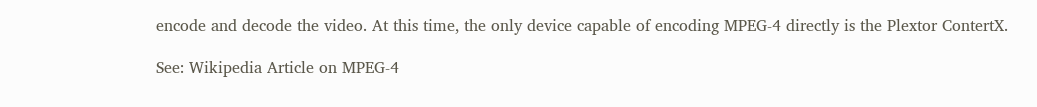encode and decode the video. At this time, the only device capable of encoding MPEG-4 directly is the Plextor ContertX.

See: Wikipedia Article on MPEG-4